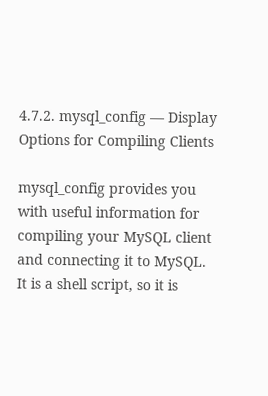4.7.2. mysql_config — Display Options for Compiling Clients

mysql_config provides you with useful information for compiling your MySQL client and connecting it to MySQL. It is a shell script, so it is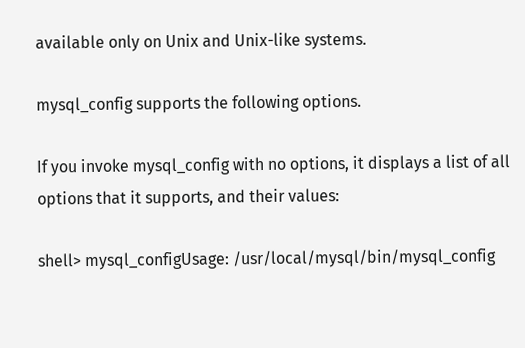available only on Unix and Unix-like systems.

mysql_config supports the following options.

If you invoke mysql_config with no options, it displays a list of all options that it supports, and their values:

shell> mysql_configUsage: /usr/local/mysql/bin/mysql_config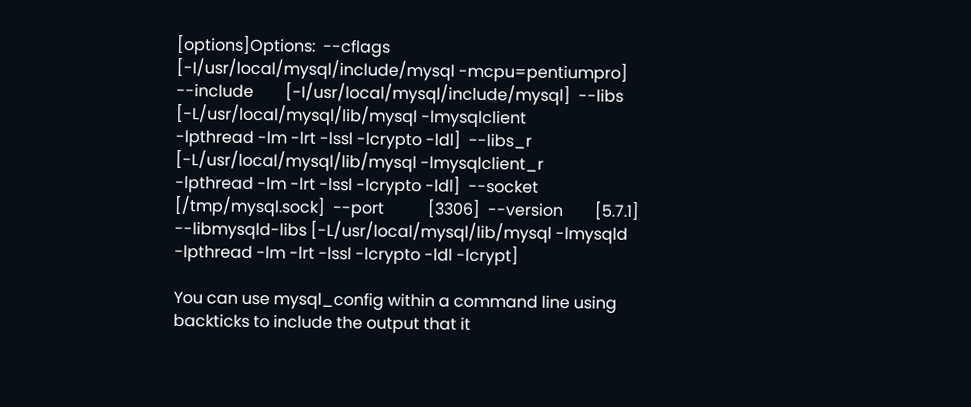[options]Options:  --cflags         [-I/usr/local/mysql/include/mysql -mcpu=pentiumpro]  --include        [-I/usr/local/mysql/include/mysql]  --libs           [-L/usr/local/mysql/lib/mysql -lmysqlclient                    -lpthread -lm -lrt -lssl -lcrypto -ldl]  --libs_r         [-L/usr/local/mysql/lib/mysql -lmysqlclient_r                    -lpthread -lm -lrt -lssl -lcrypto -ldl]  --socket         [/tmp/mysql.sock]  --port           [3306]  --version        [5.7.1]  --libmysqld-libs [-L/usr/local/mysql/lib/mysql -lmysqld                    -lpthread -lm -lrt -lssl -lcrypto -ldl -lcrypt]

You can use mysql_config within a command line using backticks to include the output that it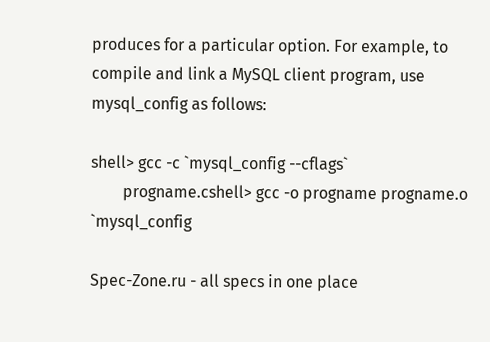produces for a particular option. For example, to compile and link a MySQL client program, use mysql_config as follows:

shell> gcc -c `mysql_config --cflags`
        progname.cshell> gcc -o progname progname.o `mysql_config

Spec-Zone.ru - all specs in one place